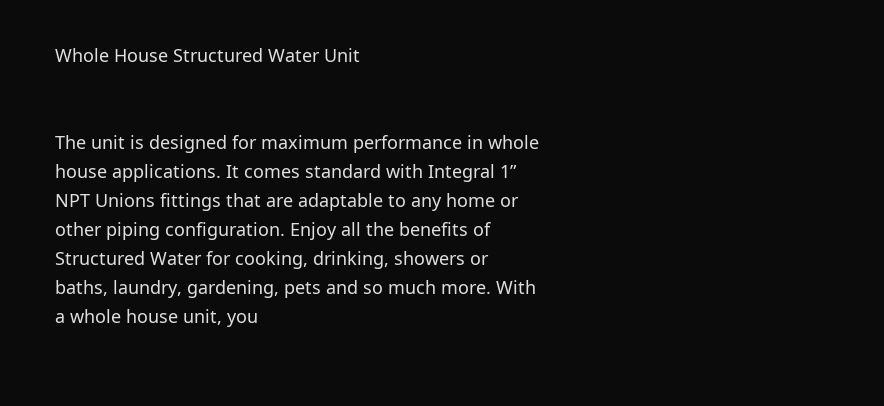Whole House Structured Water Unit


The unit is designed for maximum performance in whole house applications. It comes standard with Integral 1” NPT Unions fittings that are adaptable to any home or other piping configuration. Enjoy all the benefits of Structured Water for cooking, drinking, showers or baths, laundry, gardening, pets and so much more. With a whole house unit, you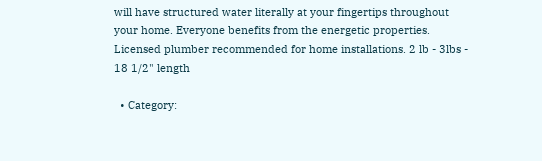will have structured water literally at your fingertips throughout your home. Everyone benefits from the energetic properties. Licensed plumber recommended for home installations. 2 lb - 3lbs - 18 1/2" length

  • Category: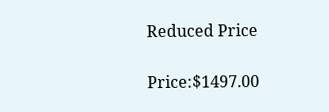Reduced Price

Price:$1497.00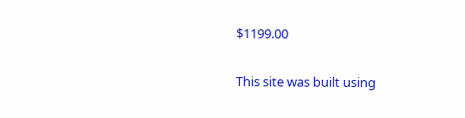$1199.00

This site was built using